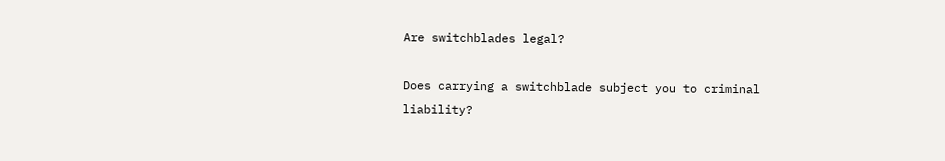Are switchblades legal?

Does carrying a switchblade subject you to criminal liability?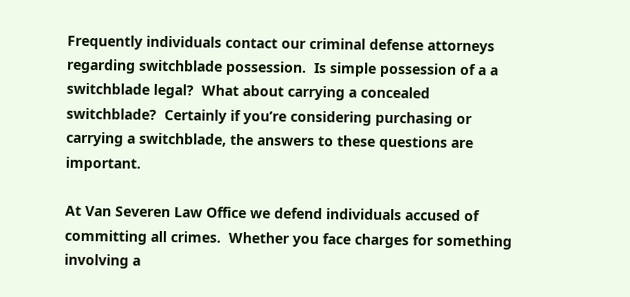Frequently individuals contact our criminal defense attorneys regarding switchblade possession.  Is simple possession of a a switchblade legal?  What about carrying a concealed switchblade?  Certainly if you’re considering purchasing or carrying a switchblade, the answers to these questions are important.

At Van Severen Law Office we defend individuals accused of committing all crimes.  Whether you face charges for something involving a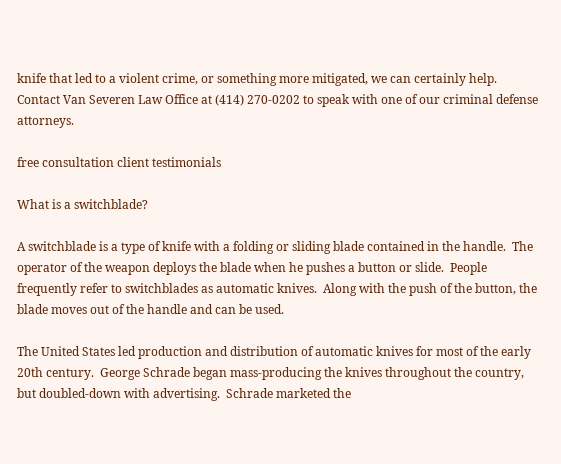knife that led to a violent crime, or something more mitigated, we can certainly help.  Contact Van Severen Law Office at (414) 270-0202 to speak with one of our criminal defense attorneys.

free consultation client testimonials

What is a switchblade?

A switchblade is a type of knife with a folding or sliding blade contained in the handle.  The operator of the weapon deploys the blade when he pushes a button or slide.  People frequently refer to switchblades as automatic knives.  Along with the push of the button, the blade moves out of the handle and can be used.

The United States led production and distribution of automatic knives for most of the early 20th century.  George Schrade began mass-producing the knives throughout the country, but doubled-down with advertising.  Schrade marketed the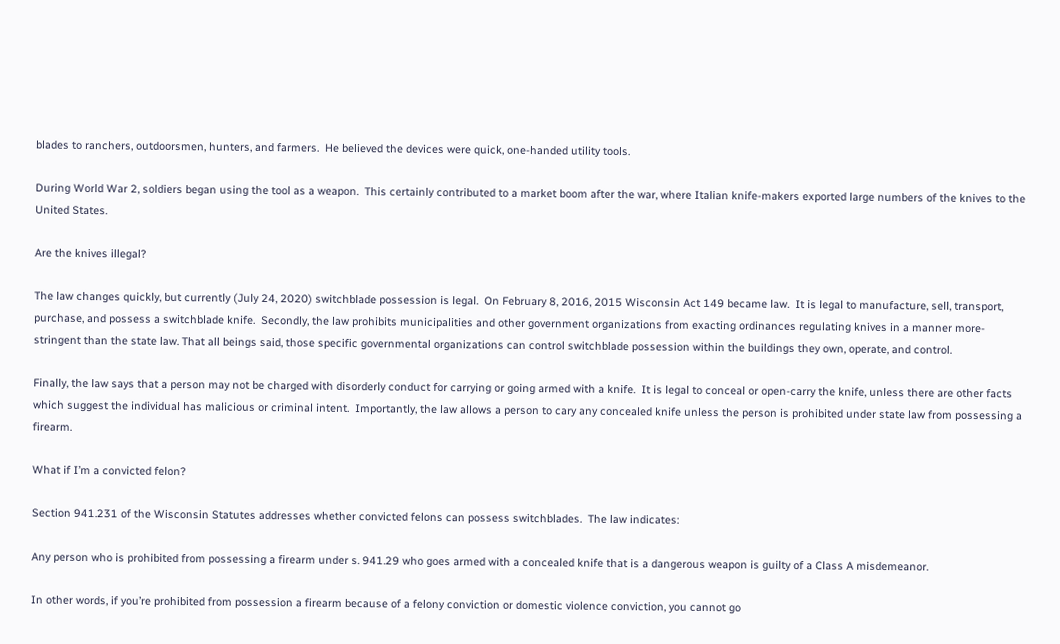blades to ranchers, outdoorsmen, hunters, and farmers.  He believed the devices were quick, one-handed utility tools.

During World War 2, soldiers began using the tool as a weapon.  This certainly contributed to a market boom after the war, where Italian knife-makers exported large numbers of the knives to the United States.

Are the knives illegal?

The law changes quickly, but currently (July 24, 2020) switchblade possession is legal.  On February 8, 2016, 2015 Wisconsin Act 149 became law.  It is legal to manufacture, sell, transport, purchase, and possess a switchblade knife.  Secondly, the law prohibits municipalities and other government organizations from exacting ordinances regulating knives in a manner more-stringent than the state law. That all beings said, those specific governmental organizations can control switchblade possession within the buildings they own, operate, and control.

Finally, the law says that a person may not be charged with disorderly conduct for carrying or going armed with a knife.  It is legal to conceal or open-carry the knife, unless there are other facts which suggest the individual has malicious or criminal intent.  Importantly, the law allows a person to cary any concealed knife unless the person is prohibited under state law from possessing a firearm.

What if I’m a convicted felon?

Section 941.231 of the Wisconsin Statutes addresses whether convicted felons can possess switchblades.  The law indicates:

Any person who is prohibited from possessing a firearm under s. 941.29 who goes armed with a concealed knife that is a dangerous weapon is guilty of a Class A misdemeanor.

In other words, if you’re prohibited from possession a firearm because of a felony conviction or domestic violence conviction, you cannot go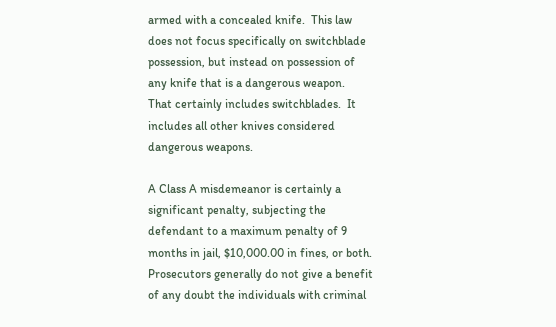armed with a concealed knife.  This law does not focus specifically on switchblade possession, but instead on possession of any knife that is a dangerous weapon.  That certainly includes switchblades.  It includes all other knives considered dangerous weapons.

A Class A misdemeanor is certainly a significant penalty, subjecting the defendant to a maximum penalty of 9 months in jail, $10,000.00 in fines, or both.  Prosecutors generally do not give a benefit of any doubt the individuals with criminal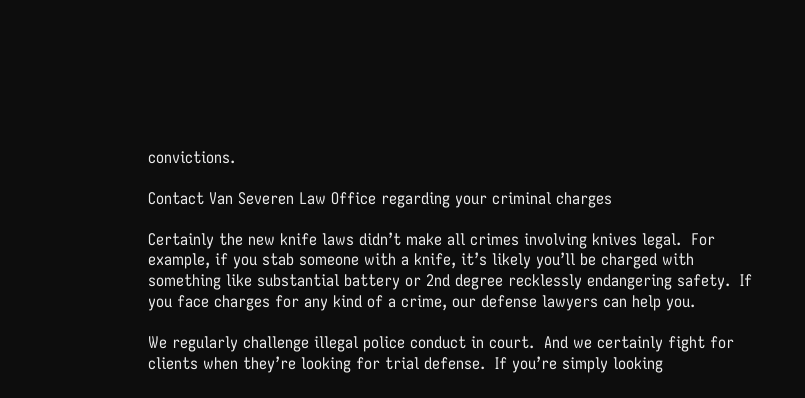convictions.

Contact Van Severen Law Office regarding your criminal charges

Certainly the new knife laws didn’t make all crimes involving knives legal.  For example, if you stab someone with a knife, it’s likely you’ll be charged with something like substantial battery or 2nd degree recklessly endangering safety.  If you face charges for any kind of a crime, our defense lawyers can help you.

We regularly challenge illegal police conduct in court.  And we certainly fight for clients when they’re looking for trial defense.  If you’re simply looking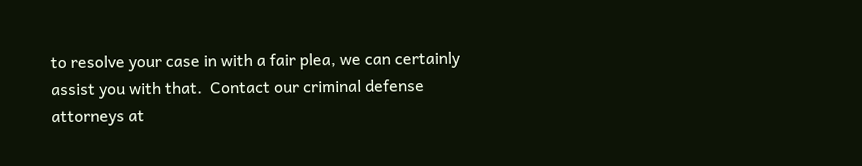to resolve your case in with a fair plea, we can certainly assist you with that.  Contact our criminal defense attorneys at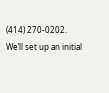(414) 270-0202.  We’ll set up an initial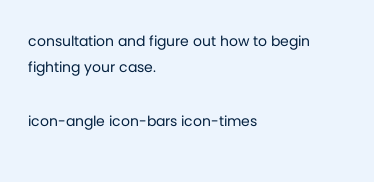consultation and figure out how to begin fighting your case.

icon-angle icon-bars icon-times